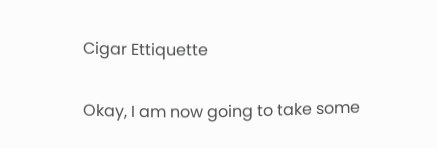Cigar Ettiquette

Okay, I am now going to take some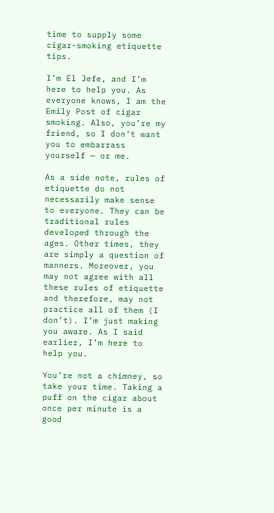time to supply some cigar-smoking etiquette tips.

I’m El Jefe, and I’m here to help you. As everyone knows, I am the Emily Post of cigar smoking. Also, you’re my friend, so I don’t want you to embarrass yourself — or me.

As a side note, rules of etiquette do not necessarily make sense to everyone. They can be traditional rules developed through the ages. Other times, they are simply a question of manners. Moreover, you may not agree with all these rules of etiquette and therefore, may not practice all of them (I don’t). I’m just making you aware. As I said earlier, I’m here to help you.

You’re not a chimney, so take your time. Taking a puff on the cigar about once per minute is a good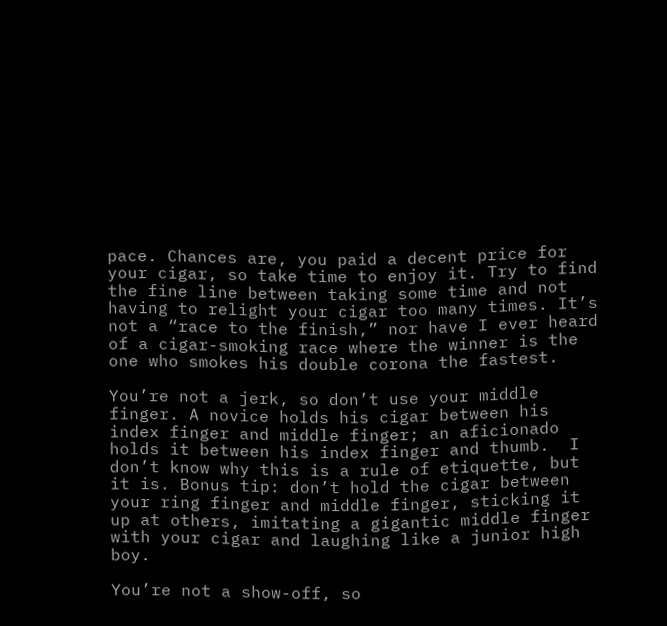pace. Chances are, you paid a decent price for your cigar, so take time to enjoy it. Try to find the fine line between taking some time and not having to relight your cigar too many times. It’s not a “race to the finish,” nor have I ever heard of a cigar-smoking race where the winner is the one who smokes his double corona the fastest.

You’re not a jerk, so don’t use your middle finger. A novice holds his cigar between his index finger and middle finger; an aficionado holds it between his index finger and thumb.  I don’t know why this is a rule of etiquette, but it is. Bonus tip: don’t hold the cigar between your ring finger and middle finger, sticking it up at others, imitating a gigantic middle finger with your cigar and laughing like a junior high boy.

You’re not a show-off, so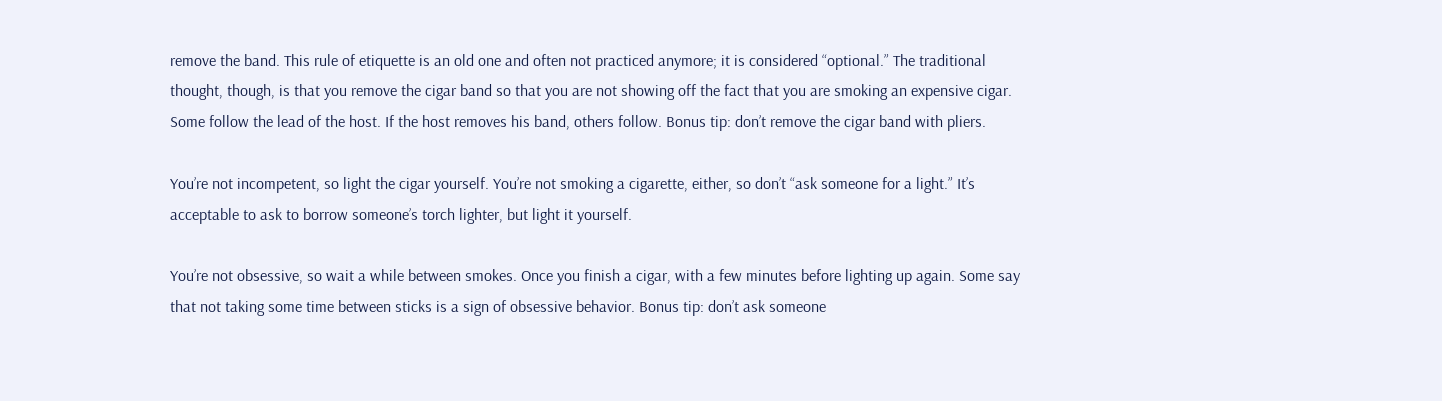remove the band. This rule of etiquette is an old one and often not practiced anymore; it is considered “optional.” The traditional thought, though, is that you remove the cigar band so that you are not showing off the fact that you are smoking an expensive cigar. Some follow the lead of the host. If the host removes his band, others follow. Bonus tip: don’t remove the cigar band with pliers.

You’re not incompetent, so light the cigar yourself. You’re not smoking a cigarette, either, so don’t “ask someone for a light.” It’s acceptable to ask to borrow someone’s torch lighter, but light it yourself.

You’re not obsessive, so wait a while between smokes. Once you finish a cigar, with a few minutes before lighting up again. Some say that not taking some time between sticks is a sign of obsessive behavior. Bonus tip: don’t ask someone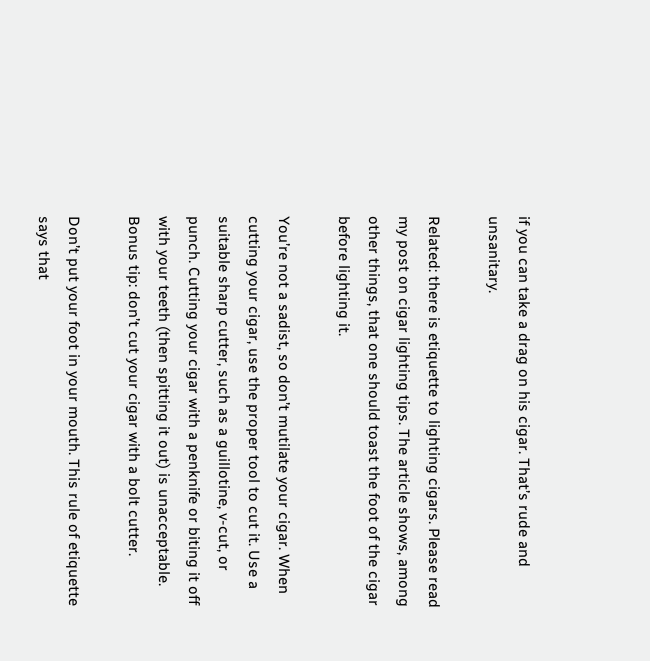if you can take a drag on his cigar. That’s rude and unsanitary.

Related: there is etiquette to lighting cigars. Please read my post on cigar lighting tips. The article shows, among other things, that one should toast the foot of the cigar before lighting it.

You’re not a sadist, so don’t mutilate your cigar. When cutting your cigar, use the proper tool to cut it. Use a suitable sharp cutter, such as a guillotine, v-cut, or punch. Cutting your cigar with a penknife or biting it off with your teeth (then spitting it out) is unacceptable. Bonus tip: don’t cut your cigar with a bolt cutter.

Don’t put your foot in your mouth. This rule of etiquette says that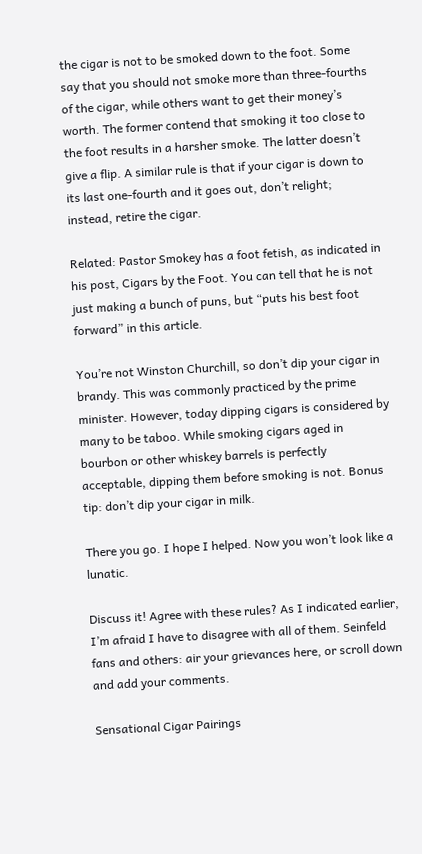the cigar is not to be smoked down to the foot. Some say that you should not smoke more than three-fourths of the cigar, while others want to get their money’s worth. The former contend that smoking it too close to the foot results in a harsher smoke. The latter doesn’t give a flip. A similar rule is that if your cigar is down to its last one-fourth and it goes out, don’t relight; instead, retire the cigar.

Related: Pastor Smokey has a foot fetish, as indicated in his post, Cigars by the Foot. You can tell that he is not just making a bunch of puns, but “puts his best foot forward” in this article.

You’re not Winston Churchill, so don’t dip your cigar in brandy. This was commonly practiced by the prime minister. However, today dipping cigars is considered by many to be taboo. While smoking cigars aged in bourbon or other whiskey barrels is perfectly acceptable, dipping them before smoking is not. Bonus tip: don’t dip your cigar in milk.

There you go. I hope I helped. Now you won’t look like a lunatic.

Discuss it! Agree with these rules? As I indicated earlier, I’m afraid I have to disagree with all of them. Seinfeld fans and others: air your grievances here, or scroll down and add your comments.

Sensational Cigar Pairings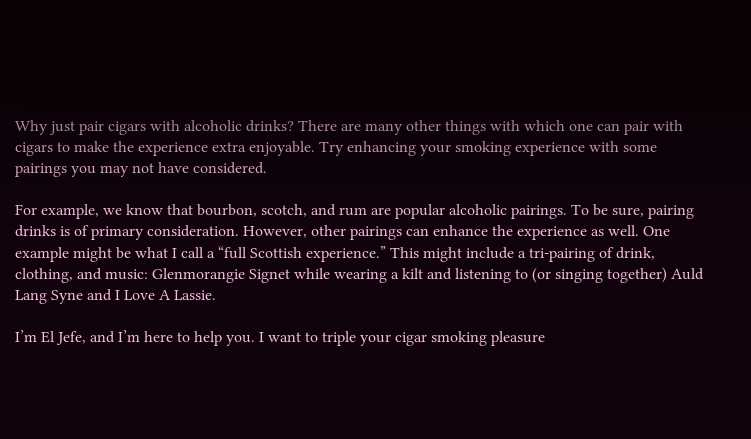Why just pair cigars with alcoholic drinks? There are many other things with which one can pair with cigars to make the experience extra enjoyable. Try enhancing your smoking experience with some pairings you may not have considered.

For example, we know that bourbon, scotch, and rum are popular alcoholic pairings. To be sure, pairing drinks is of primary consideration. However, other pairings can enhance the experience as well. One example might be what I call a “full Scottish experience.” This might include a tri-pairing of drink, clothing, and music: Glenmorangie Signet while wearing a kilt and listening to (or singing together) Auld Lang Syne and I Love A Lassie.

I’m El Jefe, and I’m here to help you. I want to triple your cigar smoking pleasure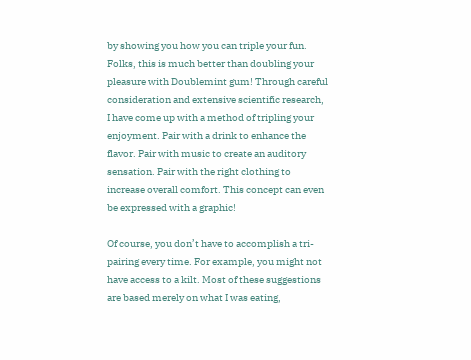by showing you how you can triple your fun. Folks, this is much better than doubling your pleasure with Doublemint gum! Through careful consideration and extensive scientific research, I have come up with a method of tripling your enjoyment. Pair with a drink to enhance the flavor. Pair with music to create an auditory sensation. Pair with the right clothing to increase overall comfort. This concept can even be expressed with a graphic!

Of course, you don’t have to accomplish a tri-pairing every time. For example, you might not have access to a kilt. Most of these suggestions are based merely on what I was eating,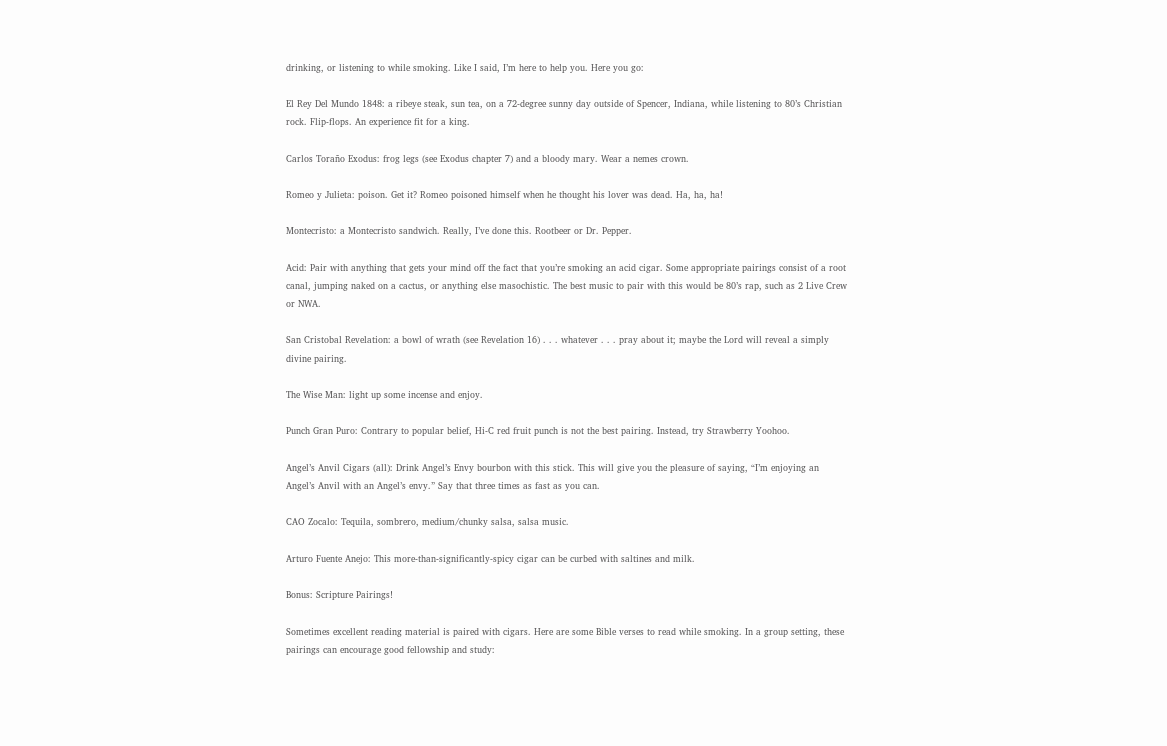drinking, or listening to while smoking. Like I said, I’m here to help you. Here you go:

El Rey Del Mundo 1848: a ribeye steak, sun tea, on a 72-degree sunny day outside of Spencer, Indiana, while listening to 80’s Christian rock. Flip-flops. An experience fit for a king.

Carlos Toraño Exodus: frog legs (see Exodus chapter 7) and a bloody mary. Wear a nemes crown.

Romeo y Julieta: poison. Get it? Romeo poisoned himself when he thought his lover was dead. Ha, ha, ha!

Montecristo: a Montecristo sandwich. Really, I’ve done this. Rootbeer or Dr. Pepper.

Acid: Pair with anything that gets your mind off the fact that you’re smoking an acid cigar. Some appropriate pairings consist of a root canal, jumping naked on a cactus, or anything else masochistic. The best music to pair with this would be 80’s rap, such as 2 Live Crew or NWA.

San Cristobal Revelation: a bowl of wrath (see Revelation 16) . . . whatever . . . pray about it; maybe the Lord will reveal a simply divine pairing.

The Wise Man: light up some incense and enjoy.

Punch Gran Puro: Contrary to popular belief, Hi-C red fruit punch is not the best pairing. Instead, try Strawberry Yoohoo.

Angel’s Anvil Cigars (all): Drink Angel’s Envy bourbon with this stick. This will give you the pleasure of saying, “I’m enjoying an Angel’s Anvil with an Angel’s envy.” Say that three times as fast as you can.

CAO Zocalo: Tequila, sombrero, medium/chunky salsa, salsa music.

Arturo Fuente Anejo: This more-than-significantly-spicy cigar can be curbed with saltines and milk.

Bonus: Scripture Pairings!

Sometimes excellent reading material is paired with cigars. Here are some Bible verses to read while smoking. In a group setting, these pairings can encourage good fellowship and study: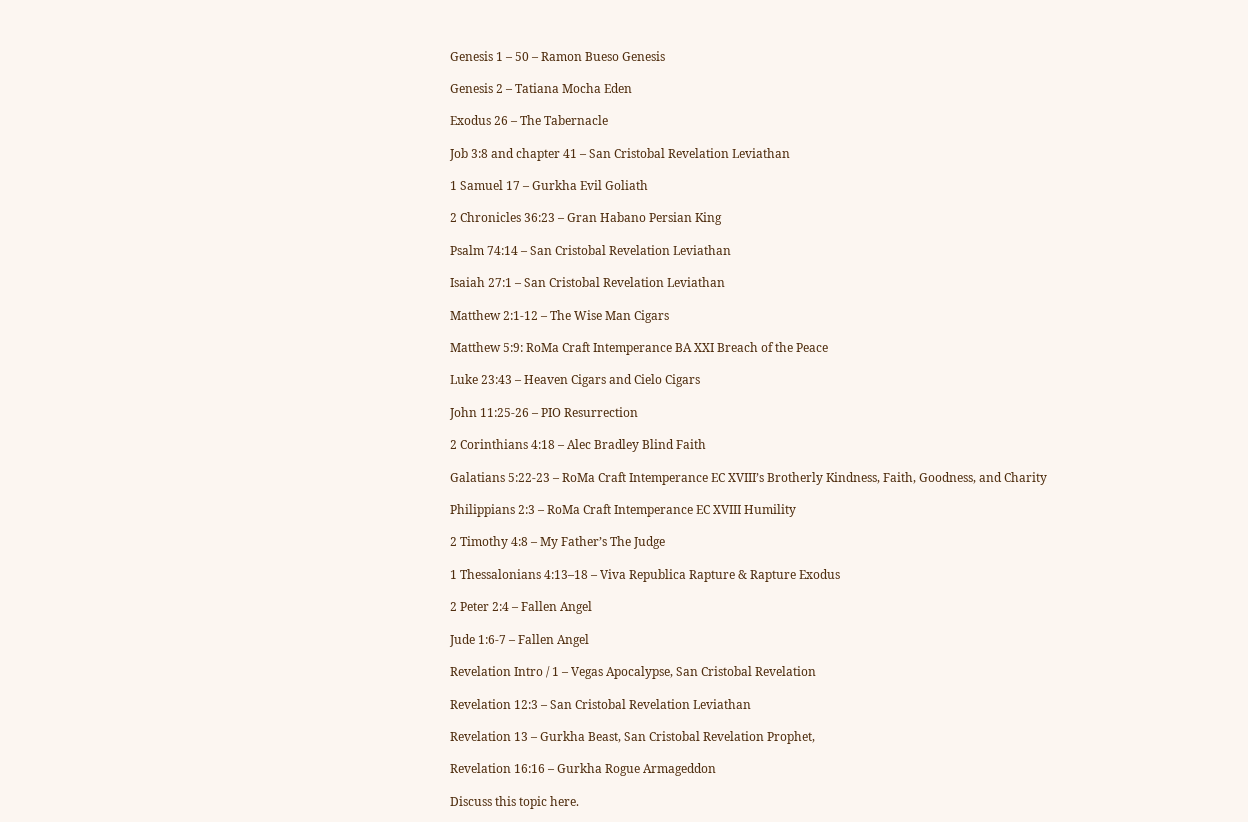Genesis 1 – 50 – Ramon Bueso Genesis

Genesis 2 – Tatiana Mocha Eden

Exodus 26 – The Tabernacle

Job 3:8 and chapter 41 – San Cristobal Revelation Leviathan

1 Samuel 17 – Gurkha Evil Goliath

2 Chronicles 36:23 – Gran Habano Persian King

Psalm 74:14 – San Cristobal Revelation Leviathan

Isaiah 27:1 – San Cristobal Revelation Leviathan

Matthew 2:1-12 – The Wise Man Cigars

Matthew 5:9: RoMa Craft Intemperance BA XXI Breach of the Peace

Luke 23:43 – Heaven Cigars and Cielo Cigars

John 11:25-26 – PIO Resurrection

2 Corinthians 4:18 – Alec Bradley Blind Faith

Galatians 5:22-23 – RoMa Craft Intemperance EC XVIII’s Brotherly Kindness, Faith, Goodness, and Charity

Philippians 2:3 – RoMa Craft Intemperance EC XVIII Humility

2 Timothy 4:8 – My Father’s The Judge

1 Thessalonians 4:13–18 – Viva Republica Rapture & Rapture Exodus

2 Peter 2:4 – Fallen Angel

Jude 1:6-7 – Fallen Angel

Revelation Intro / 1 – Vegas Apocalypse, San Cristobal Revelation

Revelation 12:3 – San Cristobal Revelation Leviathan

Revelation 13 – Gurkha Beast, San Cristobal Revelation Prophet,

Revelation 16:16 – Gurkha Rogue Armageddon

Discuss this topic here.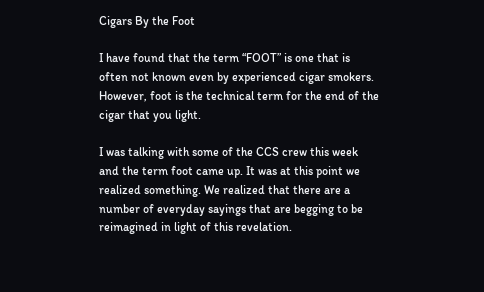Cigars By the Foot

I have found that the term “FOOT” is one that is often not known even by experienced cigar smokers. However, foot is the technical term for the end of the cigar that you light.

I was talking with some of the CCS crew this week and the term foot came up. It was at this point we realized something. We realized that there are a number of everyday sayings that are begging to be reimagined in light of this revelation.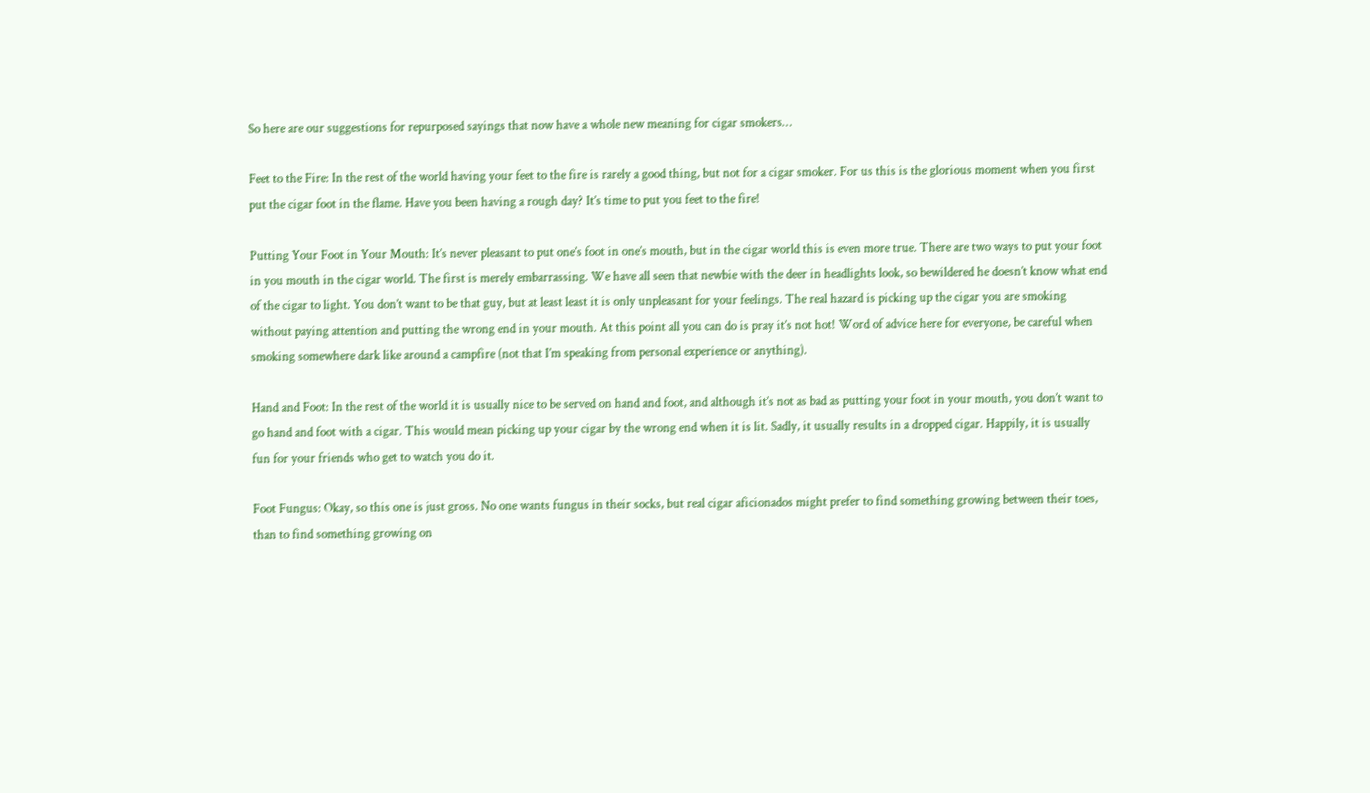So here are our suggestions for repurposed sayings that now have a whole new meaning for cigar smokers…

Feet to the Fire: In the rest of the world having your feet to the fire is rarely a good thing, but not for a cigar smoker. For us this is the glorious moment when you first put the cigar foot in the flame. Have you been having a rough day? It’s time to put you feet to the fire!

Putting Your Foot in Your Mouth: It’s never pleasant to put one’s foot in one’s mouth, but in the cigar world this is even more true. There are two ways to put your foot in you mouth in the cigar world. The first is merely embarrassing. We have all seen that newbie with the deer in headlights look, so bewildered he doesn’t know what end of the cigar to light. You don’t want to be that guy, but at least least it is only unpleasant for your feelings. The real hazard is picking up the cigar you are smoking without paying attention and putting the wrong end in your mouth. At this point all you can do is pray it’s not hot! Word of advice here for everyone, be careful when smoking somewhere dark like around a campfire (not that I’m speaking from personal experience or anything).

Hand and Foot: In the rest of the world it is usually nice to be served on hand and foot, and although it’s not as bad as putting your foot in your mouth, you don’t want to go hand and foot with a cigar. This would mean picking up your cigar by the wrong end when it is lit. Sadly, it usually results in a dropped cigar. Happily, it is usually fun for your friends who get to watch you do it.

Foot Fungus: Okay, so this one is just gross. No one wants fungus in their socks, but real cigar aficionados might prefer to find something growing between their toes, than to find something growing on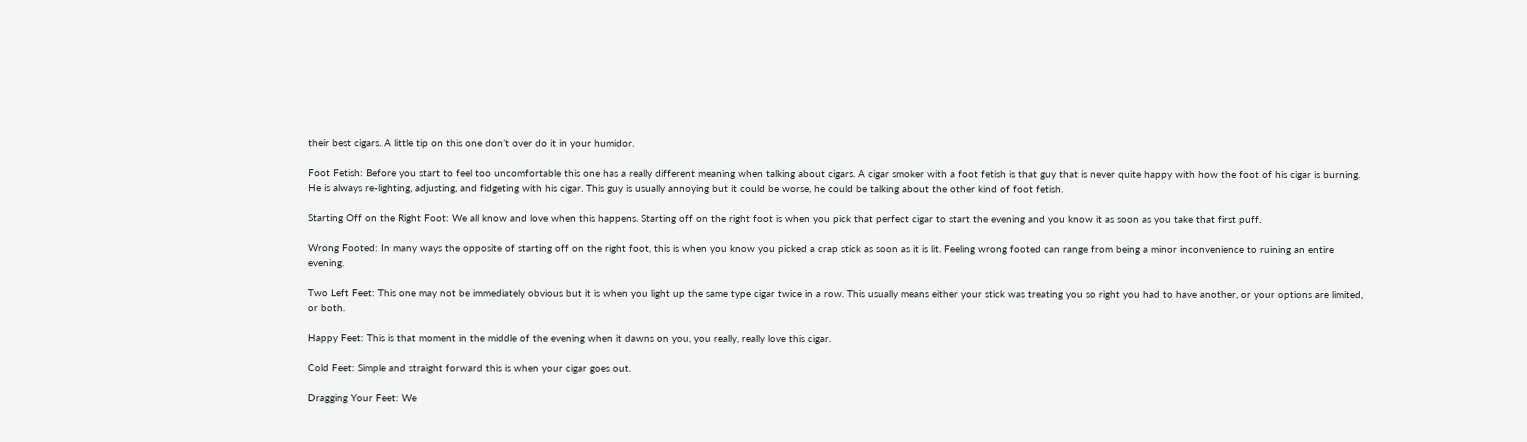their best cigars. A little tip on this one don’t over do it in your humidor.

Foot Fetish: Before you start to feel too uncomfortable this one has a really different meaning when talking about cigars. A cigar smoker with a foot fetish is that guy that is never quite happy with how the foot of his cigar is burning. He is always re-lighting, adjusting, and fidgeting with his cigar. This guy is usually annoying but it could be worse, he could be talking about the other kind of foot fetish.

Starting Off on the Right Foot: We all know and love when this happens. Starting off on the right foot is when you pick that perfect cigar to start the evening and you know it as soon as you take that first puff.

Wrong Footed: In many ways the opposite of starting off on the right foot, this is when you know you picked a crap stick as soon as it is lit. Feeling wrong footed can range from being a minor inconvenience to ruining an entire evening.

Two Left Feet: This one may not be immediately obvious but it is when you light up the same type cigar twice in a row. This usually means either your stick was treating you so right you had to have another, or your options are limited, or both.

Happy Feet: This is that moment in the middle of the evening when it dawns on you, you really, really love this cigar.

Cold Feet: Simple and straight forward this is when your cigar goes out.

Dragging Your Feet: We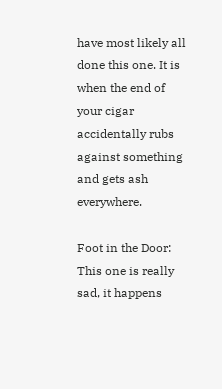have most likely all done this one. It is when the end of your cigar accidentally rubs against something and gets ash everywhere.

Foot in the Door: This one is really sad, it happens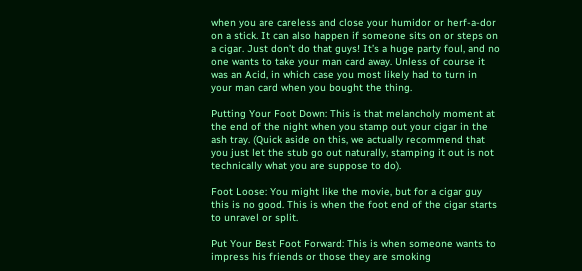when you are careless and close your humidor or herf-a-dor on a stick. It can also happen if someone sits on or steps on a cigar. Just don’t do that guys! It’s a huge party foul, and no one wants to take your man card away. Unless of course it was an Acid, in which case you most likely had to turn in your man card when you bought the thing.

Putting Your Foot Down: This is that melancholy moment at the end of the night when you stamp out your cigar in the ash tray. (Quick aside on this, we actually recommend that you just let the stub go out naturally, stamping it out is not technically what you are suppose to do).

Foot Loose: You might like the movie, but for a cigar guy this is no good. This is when the foot end of the cigar starts to unravel or split.

Put Your Best Foot Forward: This is when someone wants to impress his friends or those they are smoking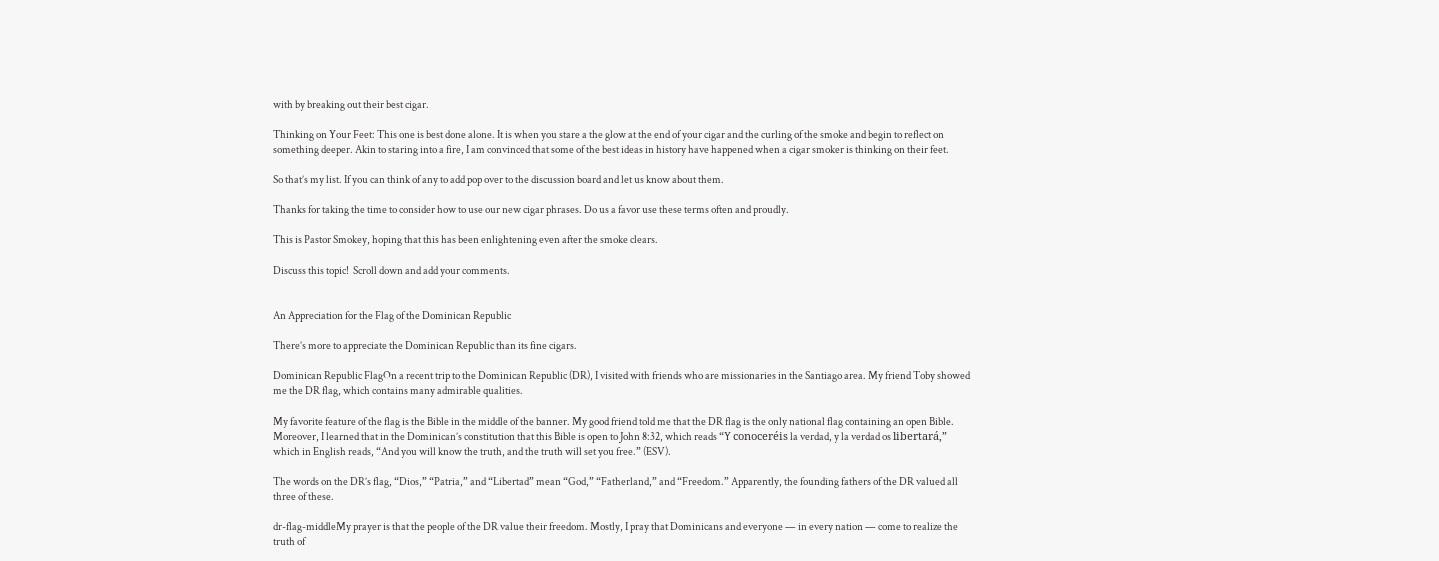with by breaking out their best cigar.

Thinking on Your Feet: This one is best done alone. It is when you stare a the glow at the end of your cigar and the curling of the smoke and begin to reflect on something deeper. Akin to staring into a fire, I am convinced that some of the best ideas in history have happened when a cigar smoker is thinking on their feet.

So that’s my list. If you can think of any to add pop over to the discussion board and let us know about them.

Thanks for taking the time to consider how to use our new cigar phrases. Do us a favor use these terms often and proudly.

This is Pastor Smokey, hoping that this has been enlightening even after the smoke clears.

Discuss this topic!  Scroll down and add your comments.


An Appreciation for the Flag of the Dominican Republic

There’s more to appreciate the Dominican Republic than its fine cigars.

Dominican Republic FlagOn a recent trip to the Dominican Republic (DR), I visited with friends who are missionaries in the Santiago area. My friend Toby showed me the DR flag, which contains many admirable qualities.

My favorite feature of the flag is the Bible in the middle of the banner. My good friend told me that the DR flag is the only national flag containing an open Bible. Moreover, I learned that in the Dominican’s constitution that this Bible is open to John 8:32, which reads “Y conoceréis la verdad, y la verdad os libertará,” which in English reads, “And you will know the truth, and the truth will set you free.” (ESV).

The words on the DR’s flag, “Dios,” “Patria,” and “Libertad” mean “God,” “Fatherland,” and “Freedom.” Apparently, the founding fathers of the DR valued all three of these.

dr-flag-middleMy prayer is that the people of the DR value their freedom. Mostly, I pray that Dominicans and everyone — in every nation — come to realize the truth of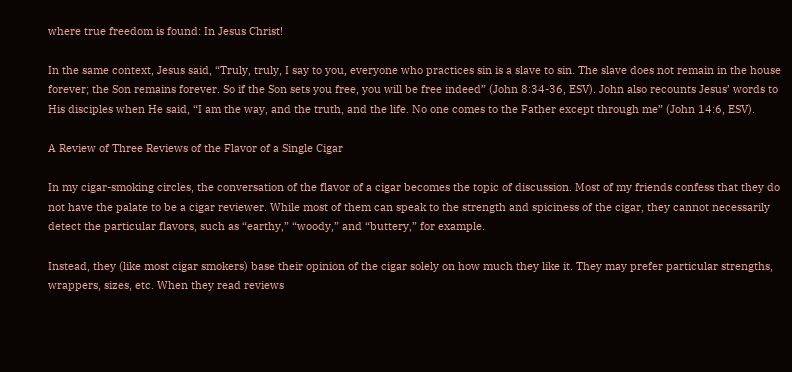where true freedom is found: In Jesus Christ!

In the same context, Jesus said, “Truly, truly, I say to you, everyone who practices sin is a slave to sin. The slave does not remain in the house forever; the Son remains forever. So if the Son sets you free, you will be free indeed” (John 8:34-36, ESV). John also recounts Jesus’ words to His disciples when He said, “I am the way, and the truth, and the life. No one comes to the Father except through me” (John 14:6, ESV).

A Review of Three Reviews of the Flavor of a Single Cigar

In my cigar-smoking circles, the conversation of the flavor of a cigar becomes the topic of discussion. Most of my friends confess that they do not have the palate to be a cigar reviewer. While most of them can speak to the strength and spiciness of the cigar, they cannot necessarily detect the particular flavors, such as “earthy,” “woody,” and “buttery,” for example.

Instead, they (like most cigar smokers) base their opinion of the cigar solely on how much they like it. They may prefer particular strengths, wrappers, sizes, etc. When they read reviews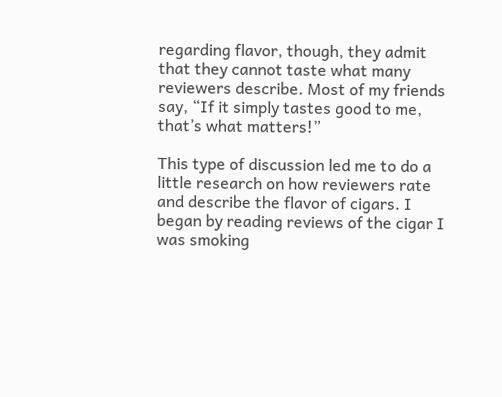regarding flavor, though, they admit that they cannot taste what many reviewers describe. Most of my friends say, “If it simply tastes good to me, that’s what matters!”

This type of discussion led me to do a little research on how reviewers rate and describe the flavor of cigars. I began by reading reviews of the cigar I was smoking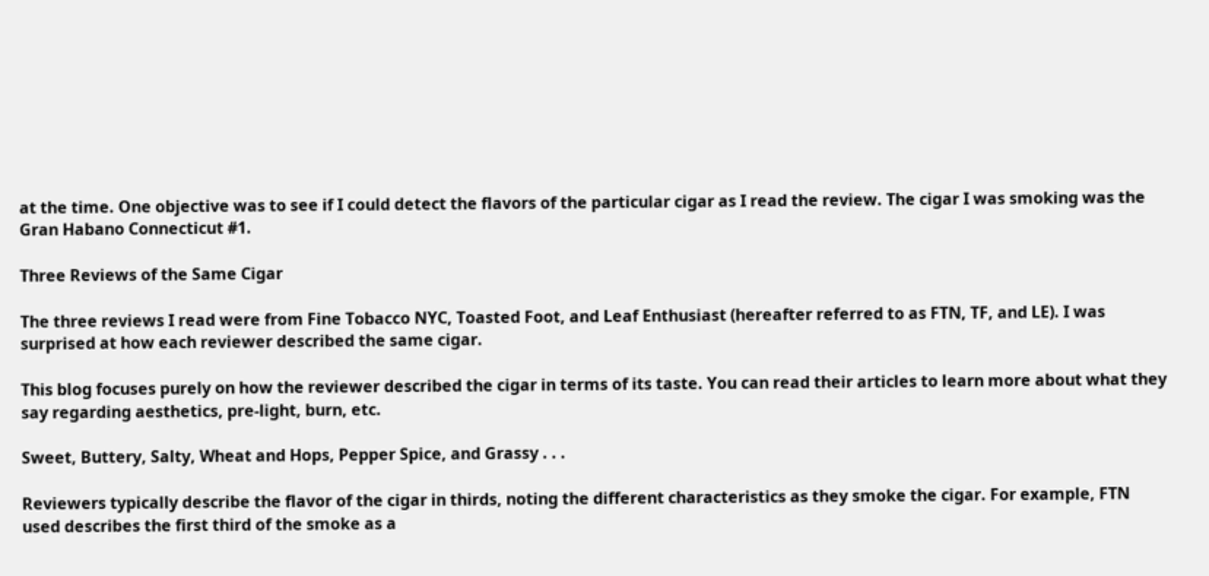at the time. One objective was to see if I could detect the flavors of the particular cigar as I read the review. The cigar I was smoking was the Gran Habano Connecticut #1.

Three Reviews of the Same Cigar

The three reviews I read were from Fine Tobacco NYC, Toasted Foot, and Leaf Enthusiast (hereafter referred to as FTN, TF, and LE). I was surprised at how each reviewer described the same cigar.

This blog focuses purely on how the reviewer described the cigar in terms of its taste. You can read their articles to learn more about what they say regarding aesthetics, pre-light, burn, etc.

Sweet, Buttery, Salty, Wheat and Hops, Pepper Spice, and Grassy . . .

Reviewers typically describe the flavor of the cigar in thirds, noting the different characteristics as they smoke the cigar. For example, FTN used describes the first third of the smoke as a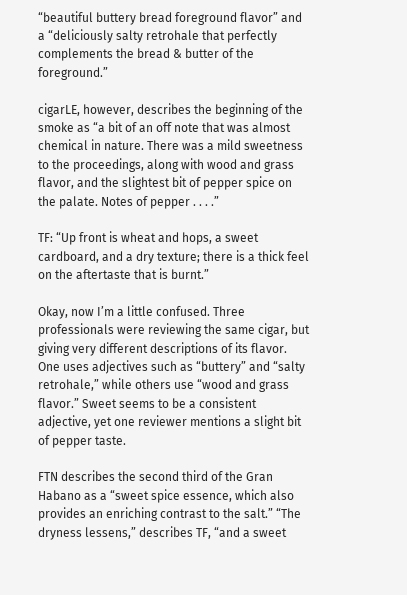“beautiful buttery bread foreground flavor” and a “deliciously salty retrohale that perfectly complements the bread & butter of the foreground.”

cigarLE, however, describes the beginning of the smoke as “a bit of an off note that was almost chemical in nature. There was a mild sweetness to the proceedings, along with wood and grass flavor, and the slightest bit of pepper spice on the palate. Notes of pepper . . . .”

TF: “Up front is wheat and hops, a sweet cardboard, and a dry texture; there is a thick feel on the aftertaste that is burnt.”

Okay, now I’m a little confused. Three professionals were reviewing the same cigar, but giving very different descriptions of its flavor. One uses adjectives such as “buttery” and “salty retrohale,” while others use “wood and grass flavor.” Sweet seems to be a consistent adjective, yet one reviewer mentions a slight bit of pepper taste.

FTN describes the second third of the Gran Habano as a “sweet spice essence, which also provides an enriching contrast to the salt.” “The dryness lessens,” describes TF, “and a sweet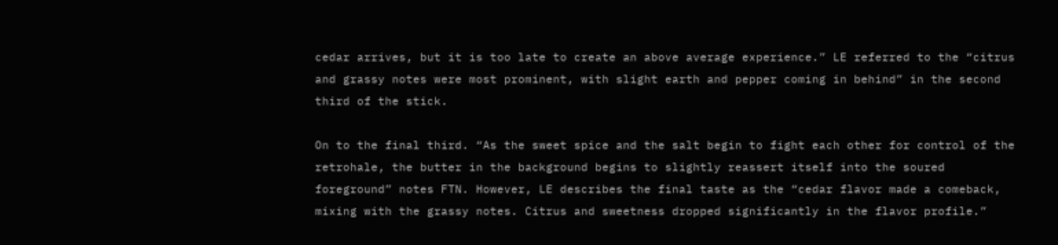cedar arrives, but it is too late to create an above average experience.” LE referred to the “citrus and grassy notes were most prominent, with slight earth and pepper coming in behind” in the second third of the stick.

On to the final third. “As the sweet spice and the salt begin to fight each other for control of the retrohale, the butter in the background begins to slightly reassert itself into the soured foreground” notes FTN. However, LE describes the final taste as the “cedar flavor made a comeback, mixing with the grassy notes. Citrus and sweetness dropped significantly in the flavor profile.”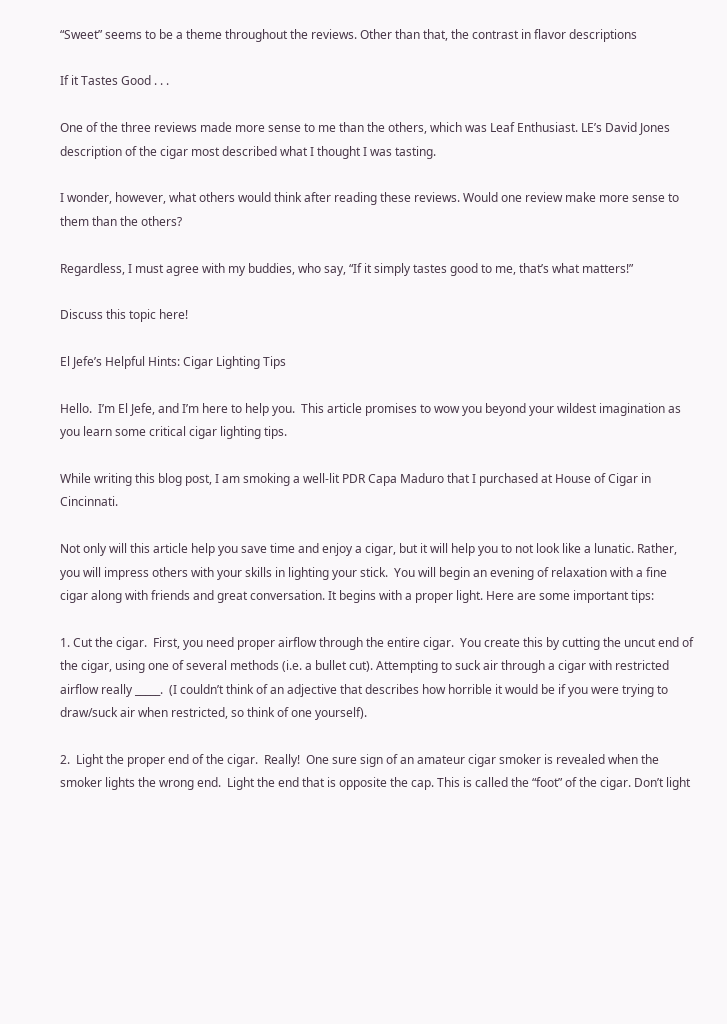“Sweet” seems to be a theme throughout the reviews. Other than that, the contrast in flavor descriptions

If it Tastes Good . . .

One of the three reviews made more sense to me than the others, which was Leaf Enthusiast. LE’s David Jones description of the cigar most described what I thought I was tasting.

I wonder, however, what others would think after reading these reviews. Would one review make more sense to them than the others?

Regardless, I must agree with my buddies, who say, “If it simply tastes good to me, that’s what matters!”

Discuss this topic here!

El Jefe’s Helpful Hints: Cigar Lighting Tips

Hello.  I’m El Jefe, and I’m here to help you.  This article promises to wow you beyond your wildest imagination as you learn some critical cigar lighting tips.

While writing this blog post, I am smoking a well-lit PDR Capa Maduro that I purchased at House of Cigar in Cincinnati.

Not only will this article help you save time and enjoy a cigar, but it will help you to not look like a lunatic. Rather, you will impress others with your skills in lighting your stick.  You will begin an evening of relaxation with a fine cigar along with friends and great conversation. It begins with a proper light. Here are some important tips:

1. Cut the cigar.  First, you need proper airflow through the entire cigar.  You create this by cutting the uncut end of the cigar, using one of several methods (i.e. a bullet cut). Attempting to suck air through a cigar with restricted airflow really _____.  (I couldn’t think of an adjective that describes how horrible it would be if you were trying to draw/suck air when restricted, so think of one yourself).

2.  Light the proper end of the cigar.  Really!  One sure sign of an amateur cigar smoker is revealed when the smoker lights the wrong end.  Light the end that is opposite the cap. This is called the “foot” of the cigar. Don’t light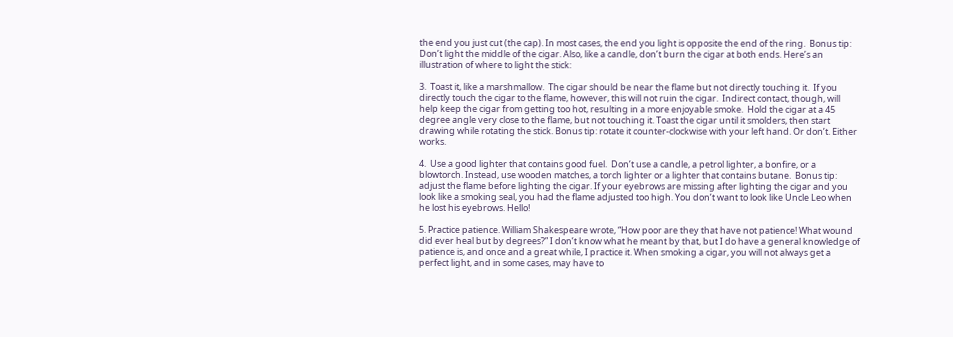the end you just cut (the cap). In most cases, the end you light is opposite the end of the ring.  Bonus tip: Don’t light the middle of the cigar. Also, like a candle, don’t burn the cigar at both ends. Here’s an illustration of where to light the stick:

3.  Toast it, like a marshmallow.  The cigar should be near the flame but not directly touching it.  If you directly touch the cigar to the flame, however, this will not ruin the cigar.  Indirect contact, though, will help keep the cigar from getting too hot, resulting in a more enjoyable smoke.  Hold the cigar at a 45 degree angle very close to the flame, but not touching it. Toast the cigar until it smolders, then start drawing while rotating the stick. Bonus tip: rotate it counter-clockwise with your left hand. Or don’t. Either works.

4.  Use a good lighter that contains good fuel.  Don’t use a candle, a petrol lighter, a bonfire, or a blowtorch. Instead, use wooden matches, a torch lighter or a lighter that contains butane.  Bonus tip: adjust the flame before lighting the cigar. If your eyebrows are missing after lighting the cigar and you look like a smoking seal, you had the flame adjusted too high. You don’t want to look like Uncle Leo when he lost his eyebrows. Hello!

5. Practice patience. William Shakespeare wrote, “How poor are they that have not patience! What wound did ever heal but by degrees?” I don’t know what he meant by that, but I do have a general knowledge of patience is, and once and a great while, I practice it. When smoking a cigar, you will not always get a perfect light, and in some cases, may have to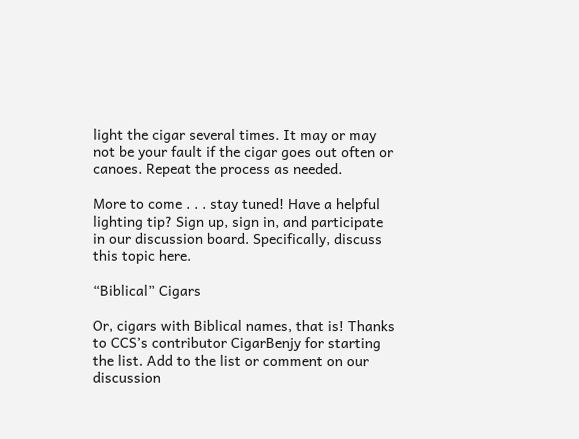light the cigar several times. It may or may not be your fault if the cigar goes out often or canoes. Repeat the process as needed.

More to come . . . stay tuned! Have a helpful lighting tip? Sign up, sign in, and participate in our discussion board. Specifically, discuss this topic here.

“Biblical” Cigars

Or, cigars with Biblical names, that is! Thanks to CCS’s contributor CigarBenjy for starting the list. Add to the list or comment on our discussion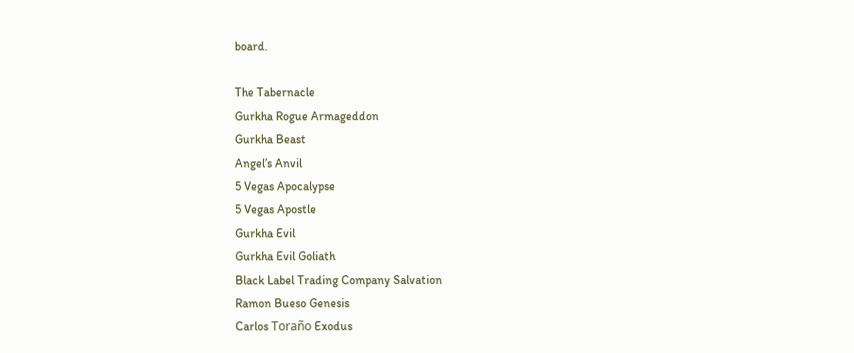board.

The Tabernacle
Gurkha Rogue Armageddon
Gurkha Beast
Angel’s Anvil
5 Vegas Apocalypse
5 Vegas Apostle
Gurkha Evil
Gurkha Evil Goliath
Black Label Trading Company Salvation
Ramon Bueso Genesis
Carlos Toraño Exodus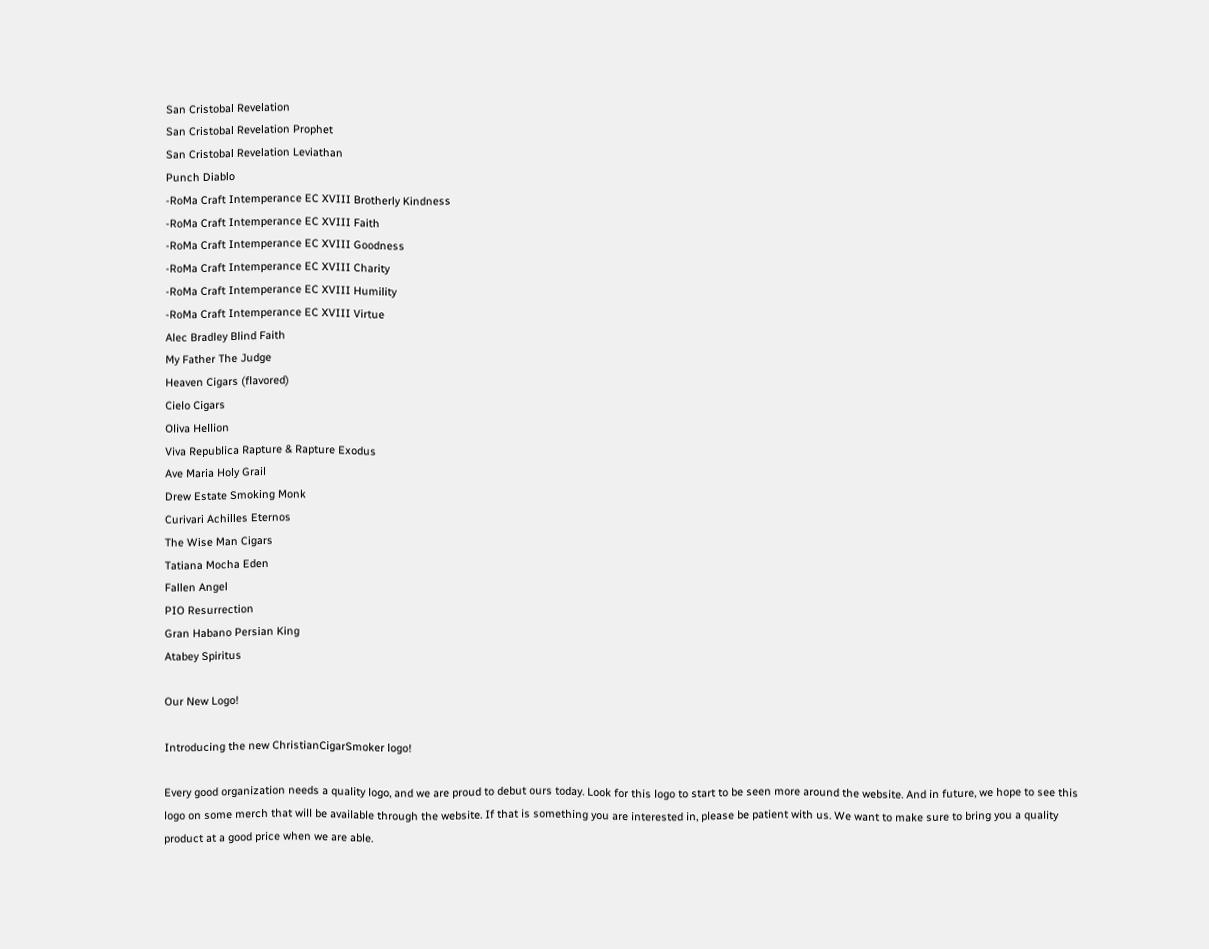San Cristobal Revelation
San Cristobal Revelation Prophet
San Cristobal Revelation Leviathan
Punch Diablo
-RoMa Craft Intemperance EC XVIII Brotherly Kindness
-RoMa Craft Intemperance EC XVIII Faith
-RoMa Craft Intemperance EC XVIII Goodness
-RoMa Craft Intemperance EC XVIII Charity
-RoMa Craft Intemperance EC XVIII Humility
-RoMa Craft Intemperance EC XVIII Virtue
Alec Bradley Blind Faith
My Father The Judge
Heaven Cigars (flavored)
Cielo Cigars
Oliva Hellion
Viva Republica Rapture & Rapture Exodus
Ave Maria Holy Grail
Drew Estate Smoking Monk
Curivari Achilles Eternos
The Wise Man Cigars
Tatiana Mocha Eden
Fallen Angel
PIO Resurrection
Gran Habano Persian King
Atabey Spiritus

Our New Logo!

Introducing the new ChristianCigarSmoker logo!

Every good organization needs a quality logo, and we are proud to debut ours today. Look for this logo to start to be seen more around the website. And in future, we hope to see this logo on some merch that will be available through the website. If that is something you are interested in, please be patient with us. We want to make sure to bring you a quality product at a good price when we are able.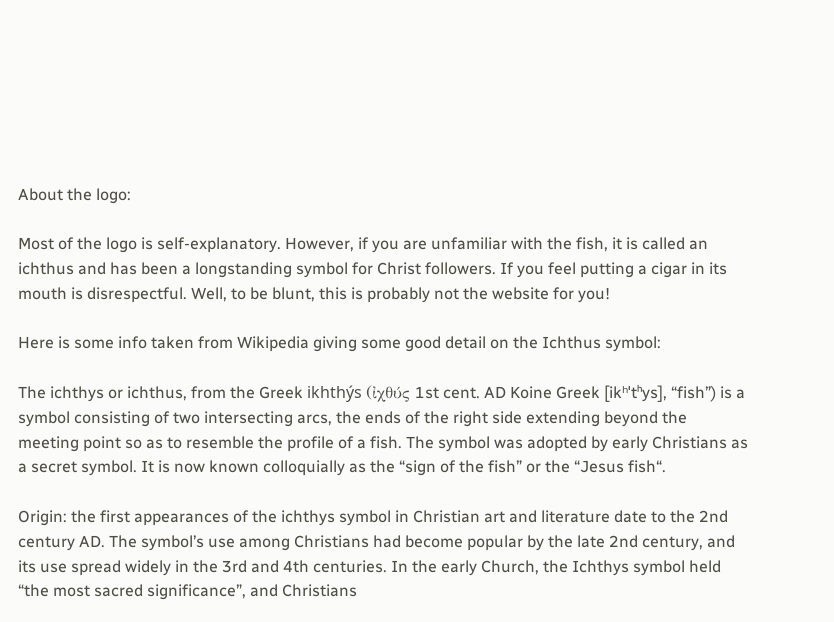About the logo:

Most of the logo is self-explanatory. However, if you are unfamiliar with the fish, it is called an ichthus and has been a longstanding symbol for Christ followers. If you feel putting a cigar in its mouth is disrespectful. Well, to be blunt, this is probably not the website for you!

Here is some info taken from Wikipedia giving some good detail on the Ichthus symbol:

The ichthys or ichthus, from the Greek ikhthýs (ἰχθύς 1st cent. AD Koine Greek [ikʰˈtʰys], “fish”) is a symbol consisting of two intersecting arcs, the ends of the right side extending beyond the meeting point so as to resemble the profile of a fish. The symbol was adopted by early Christians as a secret symbol. It is now known colloquially as the “sign of the fish” or the “Jesus fish“.

Origin: the first appearances of the ichthys symbol in Christian art and literature date to the 2nd century AD. The symbol’s use among Christians had become popular by the late 2nd century, and its use spread widely in the 3rd and 4th centuries. In the early Church, the Ichthys symbol held “the most sacred significance”, and Christians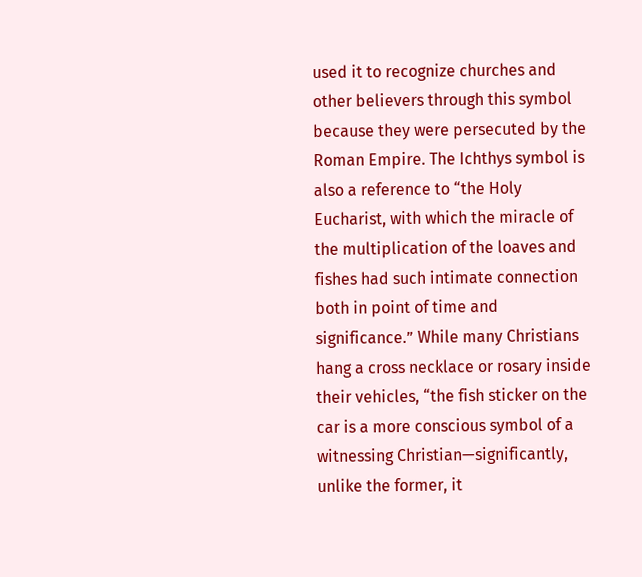used it to recognize churches and other believers through this symbol because they were persecuted by the Roman Empire. The Ichthys symbol is also a reference to “the Holy Eucharist, with which the miracle of the multiplication of the loaves and fishes had such intimate connection both in point of time and significance.” While many Christians hang a cross necklace or rosary inside their vehicles, “the fish sticker on the car is a more conscious symbol of a witnessing Christian—significantly, unlike the former, it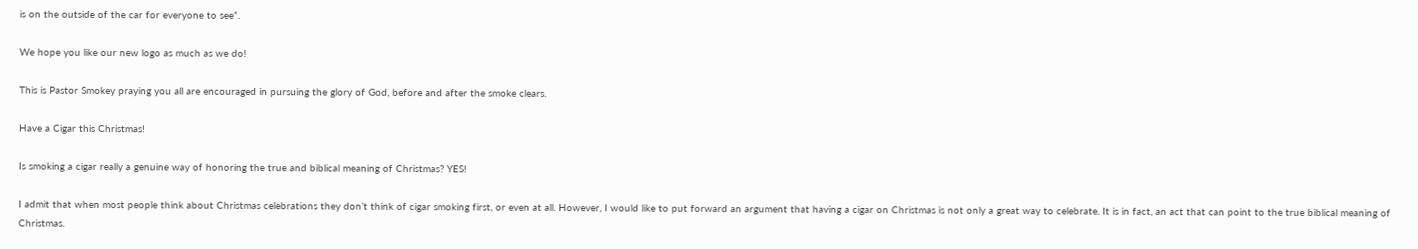is on the outside of the car for everyone to see”.

We hope you like our new logo as much as we do!

This is Pastor Smokey praying you all are encouraged in pursuing the glory of God, before and after the smoke clears.

Have a Cigar this Christmas!

Is smoking a cigar really a genuine way of honoring the true and biblical meaning of Christmas? YES!

I admit that when most people think about Christmas celebrations they don’t think of cigar smoking first, or even at all. However, I would like to put forward an argument that having a cigar on Christmas is not only a great way to celebrate. It is in fact, an act that can point to the true biblical meaning of Christmas.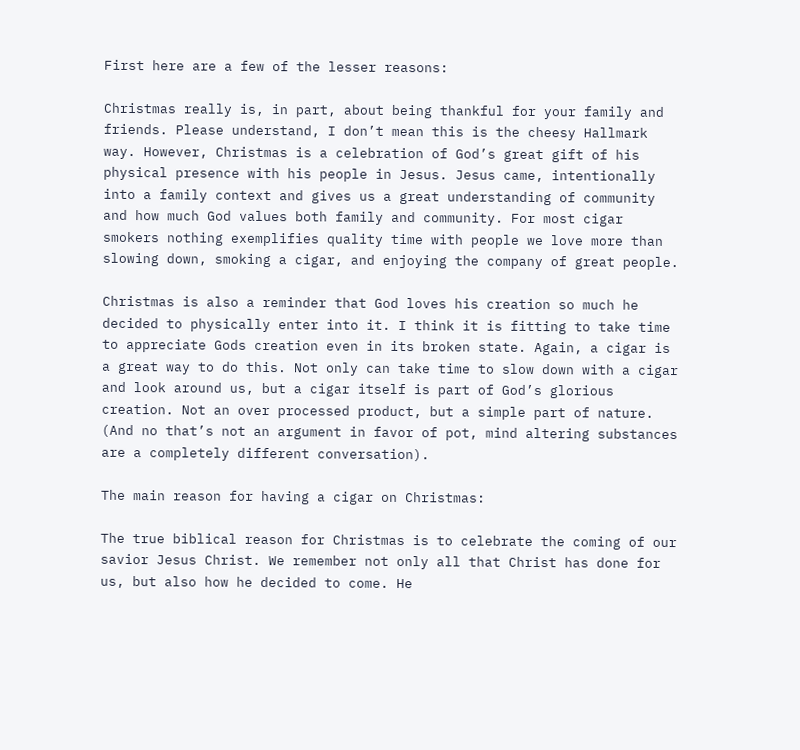First here are a few of the lesser reasons:

Christmas really is, in part, about being thankful for your family and friends. Please understand, I don’t mean this is the cheesy Hallmark way. However, Christmas is a celebration of God’s great gift of his physical presence with his people in Jesus. Jesus came, intentionally into a family context and gives us a great understanding of community and how much God values both family and community. For most cigar smokers nothing exemplifies quality time with people we love more than slowing down, smoking a cigar, and enjoying the company of great people.

Christmas is also a reminder that God loves his creation so much he decided to physically enter into it. I think it is fitting to take time to appreciate Gods creation even in its broken state. Again, a cigar is a great way to do this. Not only can take time to slow down with a cigar and look around us, but a cigar itself is part of God’s glorious creation. Not an over processed product, but a simple part of nature. (And no that’s not an argument in favor of pot, mind altering substances are a completely different conversation).

The main reason for having a cigar on Christmas:

The true biblical reason for Christmas is to celebrate the coming of our savior Jesus Christ. We remember not only all that Christ has done for us, but also how he decided to come. He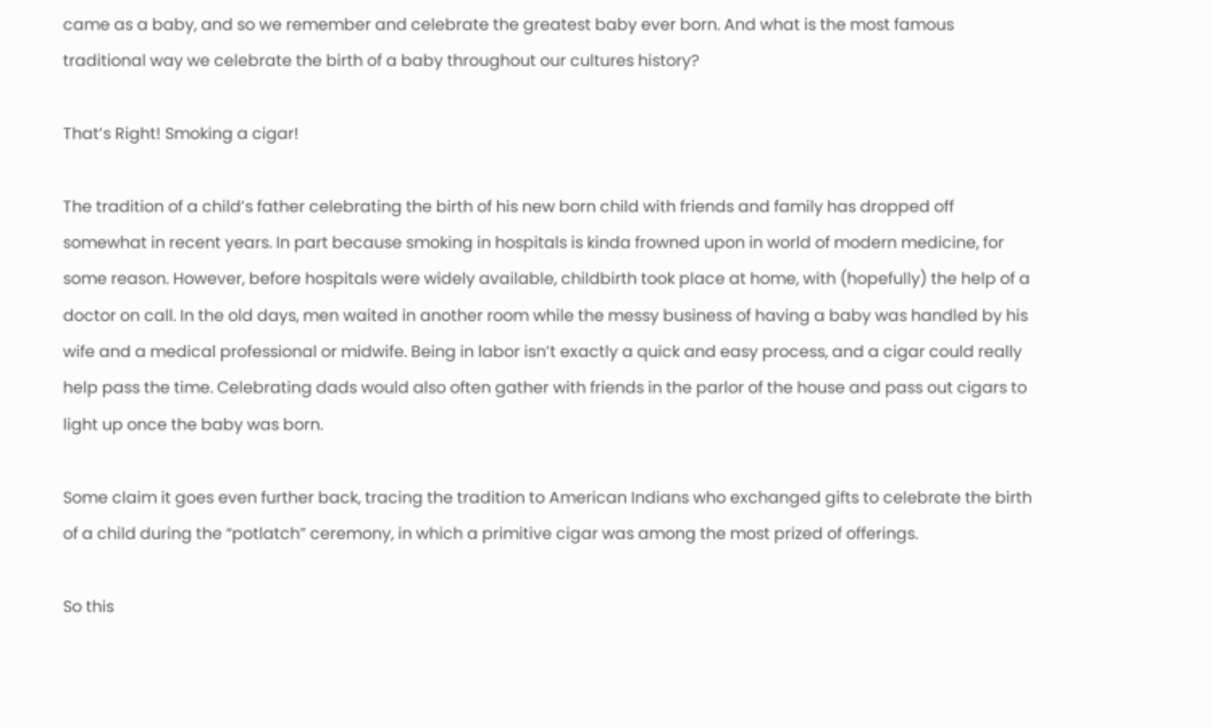came as a baby, and so we remember and celebrate the greatest baby ever born. And what is the most famous traditional way we celebrate the birth of a baby throughout our cultures history?

That’s Right! Smoking a cigar!

The tradition of a child’s father celebrating the birth of his new born child with friends and family has dropped off somewhat in recent years. In part because smoking in hospitals is kinda frowned upon in world of modern medicine, for some reason. However, before hospitals were widely available, childbirth took place at home, with (hopefully) the help of a doctor on call. In the old days, men waited in another room while the messy business of having a baby was handled by his wife and a medical professional or midwife. Being in labor isn’t exactly a quick and easy process, and a cigar could really help pass the time. Celebrating dads would also often gather with friends in the parlor of the house and pass out cigars to light up once the baby was born.

Some claim it goes even further back, tracing the tradition to American Indians who exchanged gifts to celebrate the birth of a child during the “potlatch” ceremony, in which a primitive cigar was among the most prized of offerings.

So this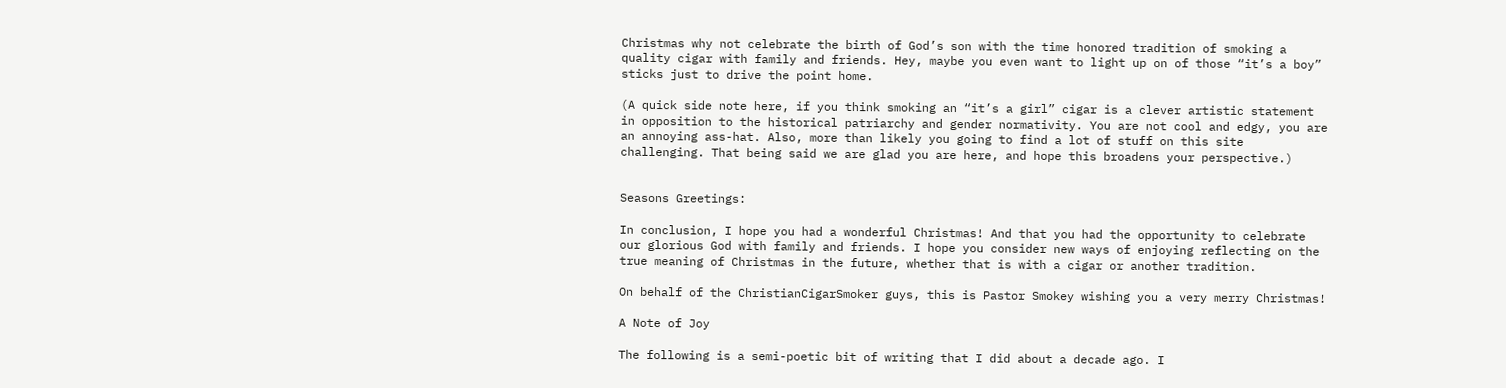Christmas why not celebrate the birth of God’s son with the time honored tradition of smoking a quality cigar with family and friends. Hey, maybe you even want to light up on of those “it’s a boy” sticks just to drive the point home.

(A quick side note here, if you think smoking an “it’s a girl” cigar is a clever artistic statement in opposition to the historical patriarchy and gender normativity. You are not cool and edgy, you are an annoying ass-hat. Also, more than likely you going to find a lot of stuff on this site challenging. That being said we are glad you are here, and hope this broadens your perspective.)


Seasons Greetings:

In conclusion, I hope you had a wonderful Christmas! And that you had the opportunity to celebrate our glorious God with family and friends. I hope you consider new ways of enjoying reflecting on the true meaning of Christmas in the future, whether that is with a cigar or another tradition.

On behalf of the ChristianCigarSmoker guys, this is Pastor Smokey wishing you a very merry Christmas!

A Note of Joy

The following is a semi-poetic bit of writing that I did about a decade ago. I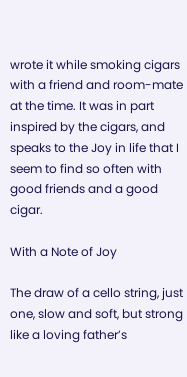wrote it while smoking cigars with a friend and room-mate at the time. It was in part inspired by the cigars, and speaks to the Joy in life that I seem to find so often with good friends and a good cigar.

With a Note of Joy

The draw of a cello string, just one, slow and soft, but strong like a loving father’s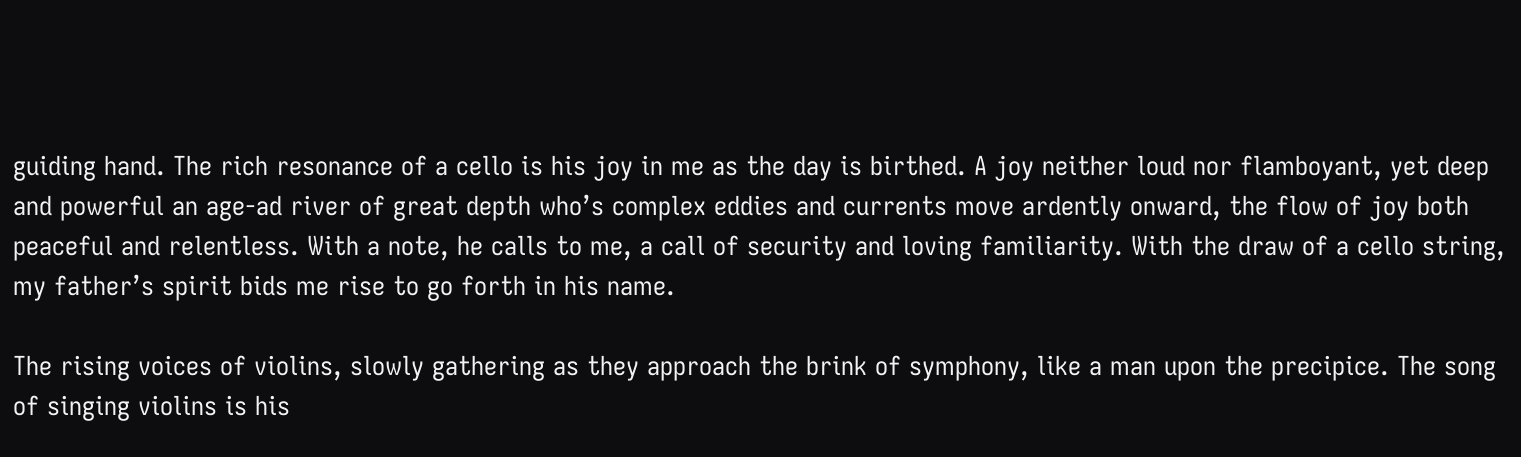guiding hand. The rich resonance of a cello is his joy in me as the day is birthed. A joy neither loud nor flamboyant, yet deep and powerful an age-ad river of great depth who’s complex eddies and currents move ardently onward, the flow of joy both peaceful and relentless. With a note, he calls to me, a call of security and loving familiarity. With the draw of a cello string, my father’s spirit bids me rise to go forth in his name.

The rising voices of violins, slowly gathering as they approach the brink of symphony, like a man upon the precipice. The song of singing violins is his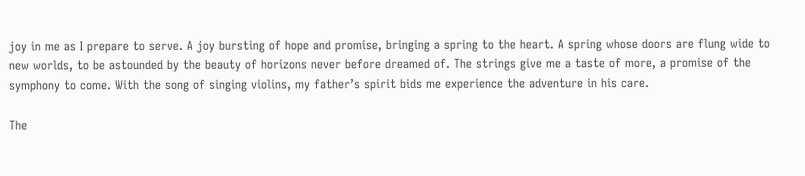joy in me as I prepare to serve. A joy bursting of hope and promise, bringing a spring to the heart. A spring whose doors are flung wide to new worlds, to be astounded by the beauty of horizons never before dreamed of. The strings give me a taste of more, a promise of the symphony to come. With the song of singing violins, my father’s spirit bids me experience the adventure in his care.

The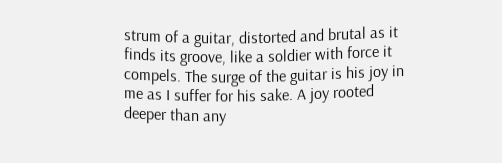strum of a guitar, distorted and brutal as it finds its groove, like a soldier with force it compels. The surge of the guitar is his joy in me as I suffer for his sake. A joy rooted deeper than any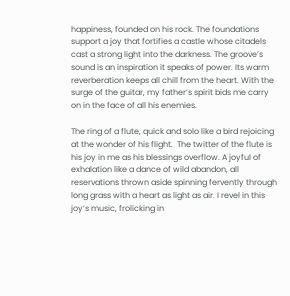happiness, founded on his rock. The foundations support a joy that fortifies a castle whose citadels cast a strong light into the darkness. The groove’s sound is an inspiration it speaks of power. Its warm reverberation keeps all chill from the heart. With the surge of the guitar, my father’s spirit bids me carry on in the face of all his enemies.

The ring of a flute, quick and solo like a bird rejoicing at the wonder of his flight.  The twitter of the flute is his joy in me as his blessings overflow. A joyful of exhalation like a dance of wild abandon, all reservations thrown aside spinning fervently through long grass with a heart as light as air. I revel in this joy’s music, frolicking in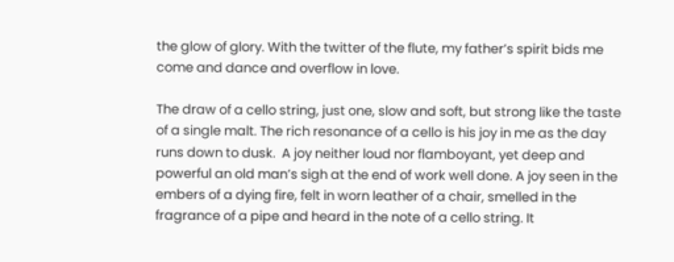the glow of glory. With the twitter of the flute, my father’s spirit bids me come and dance and overflow in love.

The draw of a cello string, just one, slow and soft, but strong like the taste of a single malt. The rich resonance of a cello is his joy in me as the day runs down to dusk.  A joy neither loud nor flamboyant, yet deep and powerful an old man’s sigh at the end of work well done. A joy seen in the embers of a dying fire, felt in worn leather of a chair, smelled in the fragrance of a pipe and heard in the note of a cello string. It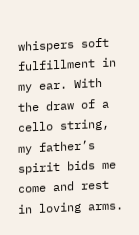whispers soft fulfillment in my ear. With the draw of a cello string, my father’s spirit bids me come and rest in loving arms.